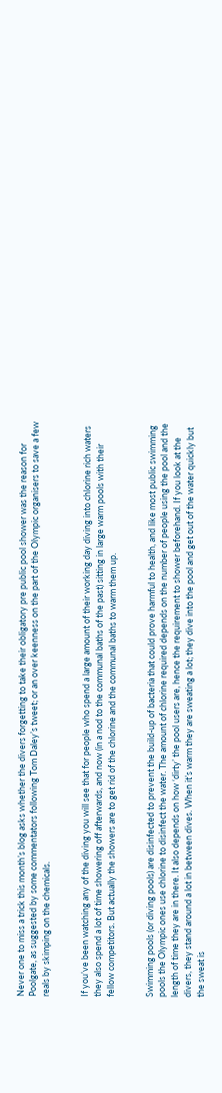Never one to miss a trick this month’s blog asks whether the divers forgetting to take their obligatory pre public pool shower was the reason for Poolgate, as suggested by some commentators following Tom Daley’s tweet; or an over keenness on the part of the Olympic organisers to save a few reals by skimping on the chemicals.


If you’ve been watching any of the diving you will see that for people who spend a large amount of their working day diving into chlorine rich waters they also spend a lot of time showering off afterwards, and now (in a nod to the communal baths of the past) sitting in large warm pools with their fellow competitors. But actually the showers are to get rid of the chlorine and the communal baths to warm them up.


Swimming pools (or diving pools) are disinfected to prevent the build-up of bacteria that could prove harmful to health, and like most public swimming pools the Olympic ones use chlorine to disinfect the water. The amount of chlorine required depends on the number of people using the pool and the length of time they are in there. It also depends on how ‘dirty’ the pool users are, hence the requirement to shower beforehand. If you look at the divers, they stand around a lot in between dives. When it’s warm they are sweating a lot; they dive into the pool and get out of the water quickly but the sweat is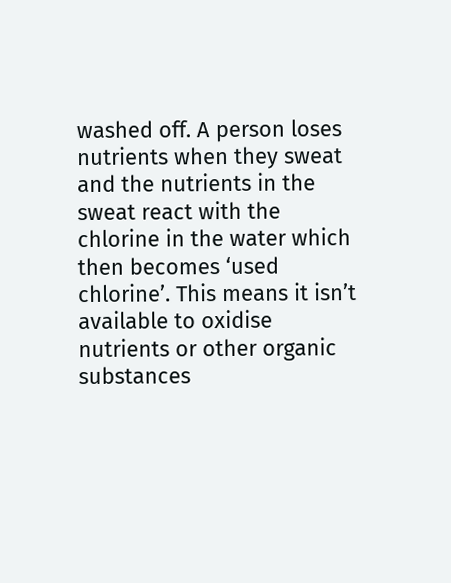washed off. A person loses nutrients when they sweat and the nutrients in the sweat react with the chlorine in the water which then becomes ‘used chlorine’. This means it isn’t available to oxidise nutrients or other organic substances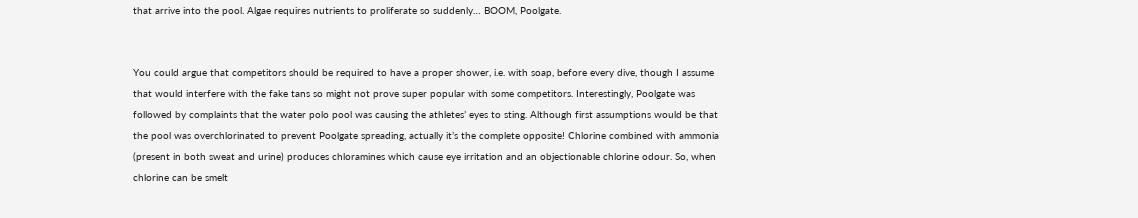that arrive into the pool. Algae requires nutrients to proliferate so suddenly… BOOM, Poolgate.


You could argue that competitors should be required to have a proper shower, i.e. with soap, before every dive, though I assume that would interfere with the fake tans so might not prove super popular with some competitors. Interestingly, Poolgate was followed by complaints that the water polo pool was causing the athletes’ eyes to sting. Although first assumptions would be that the pool was overchlorinated to prevent Poolgate spreading, actually it’s the complete opposite! Chlorine combined with ammonia (present in both sweat and urine) produces chloramines which cause eye irritation and an objectionable chlorine odour. So, when chlorine can be smelt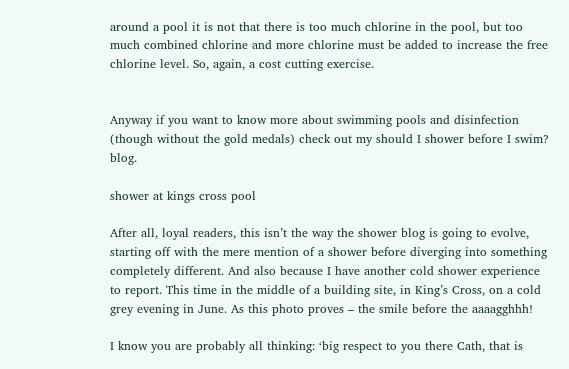around a pool it is not that there is too much chlorine in the pool, but too much combined chlorine and more chlorine must be added to increase the free chlorine level. So, again, a cost cutting exercise.


Anyway if you want to know more about swimming pools and disinfection (though without the gold medals) check out my should I shower before I swim? blog.

shower at kings cross pool

After all, loyal readers, this isn’t the way the shower blog is going to evolve, starting off with the mere mention of a shower before diverging into something completely different. And also because I have another cold shower experience to report. This time in the middle of a building site, in King’s Cross, on a cold grey evening in June. As this photo proves – the smile before the aaaagghhh!

I know you are probably all thinking: ‘big respect to you there Cath, that is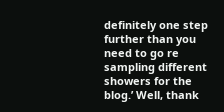definitely one step further than you need to go re sampling different showers for the blog.’ Well, thank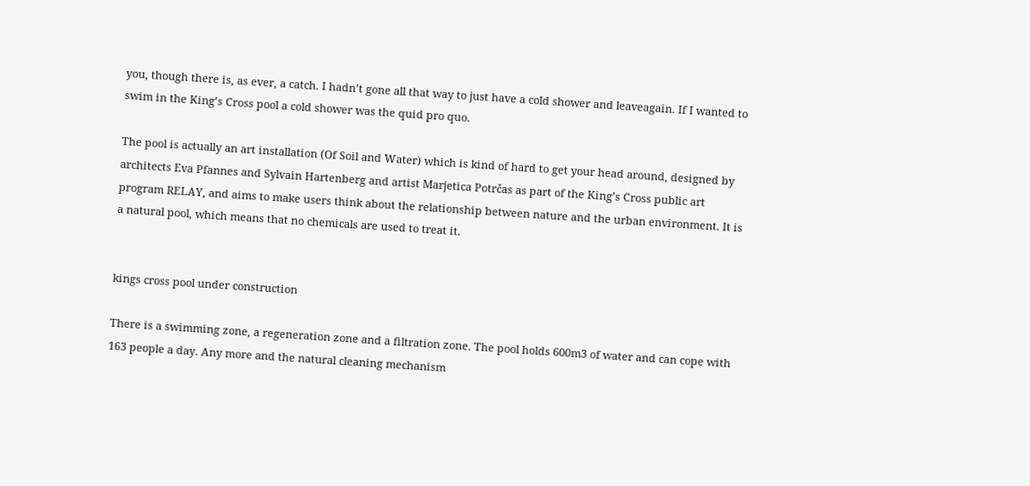you, though there is, as ever, a catch. I hadn’t gone all that way to just have a cold shower and leaveagain. If I wanted to swim in the King’s Cross pool a cold shower was the quid pro quo.

The pool is actually an art installation (Of Soil and Water) which is kind of hard to get your head around, designed by architects Eva Pfannes and Sylvain Hartenberg and artist Marjetica Potrčas as part of the King’s Cross public art program RELAY, and aims to make users think about the relationship between nature and the urban environment. It is a natural pool, which means that no chemicals are used to treat it.


kings cross pool under construction

There is a swimming zone, a regeneration zone and a filtration zone. The pool holds 600m3 of water and can cope with 163 people a day. Any more and the natural cleaning mechanism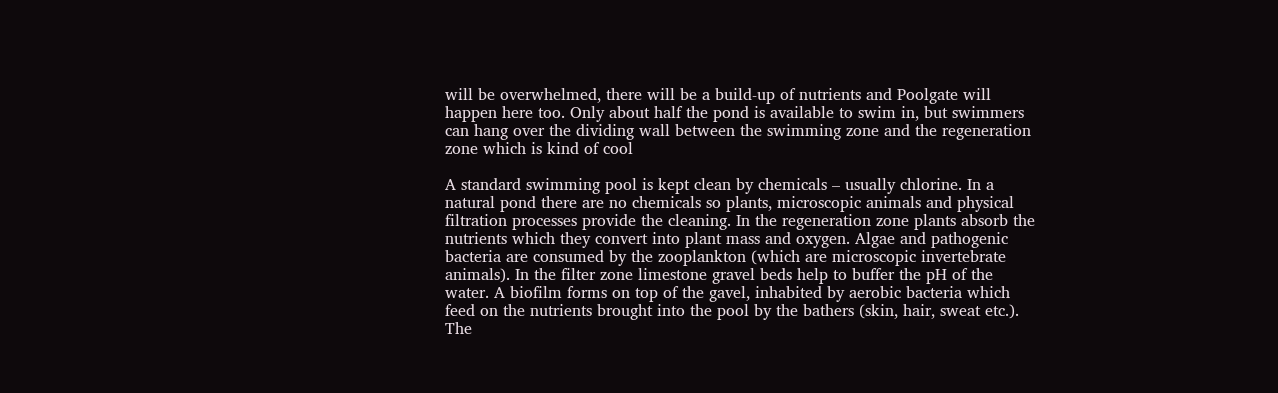will be overwhelmed, there will be a build-up of nutrients and Poolgate will happen here too. Only about half the pond is available to swim in, but swimmers can hang over the dividing wall between the swimming zone and the regeneration zone which is kind of cool

A standard swimming pool is kept clean by chemicals – usually chlorine. In a natural pond there are no chemicals so plants, microscopic animals and physical filtration processes provide the cleaning. In the regeneration zone plants absorb the nutrients which they convert into plant mass and oxygen. Algae and pathogenic bacteria are consumed by the zooplankton (which are microscopic invertebrate animals). In the filter zone limestone gravel beds help to buffer the pH of the water. A biofilm forms on top of the gavel, inhabited by aerobic bacteria which feed on the nutrients brought into the pool by the bathers (skin, hair, sweat etc.). The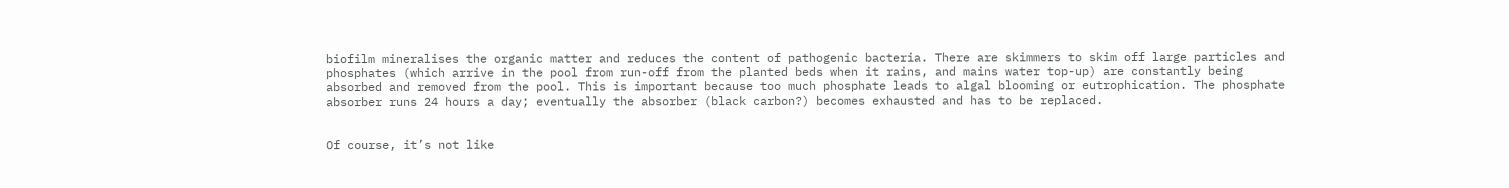biofilm mineralises the organic matter and reduces the content of pathogenic bacteria. There are skimmers to skim off large particles and phosphates (which arrive in the pool from run-off from the planted beds when it rains, and mains water top-up) are constantly being absorbed and removed from the pool. This is important because too much phosphate leads to algal blooming or eutrophication. The phosphate absorber runs 24 hours a day; eventually the absorber (black carbon?) becomes exhausted and has to be replaced.


Of course, it’s not like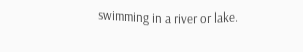swimming in a river or lake.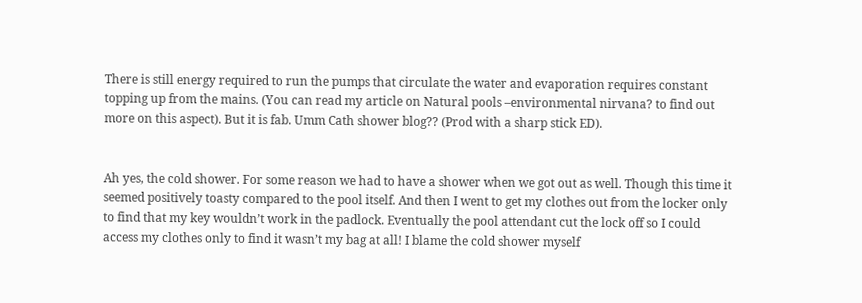There is still energy required to run the pumps that circulate the water and evaporation requires constant topping up from the mains. (You can read my article on Natural pools –environmental nirvana? to find out more on this aspect). But it is fab. Umm Cath shower blog?? (Prod with a sharp stick ED).


Ah yes, the cold shower. For some reason we had to have a shower when we got out as well. Though this time it seemed positively toasty compared to the pool itself. And then I went to get my clothes out from the locker only to find that my key wouldn’t work in the padlock. Eventually the pool attendant cut the lock off so I could access my clothes only to find it wasn’t my bag at all! I blame the cold shower myself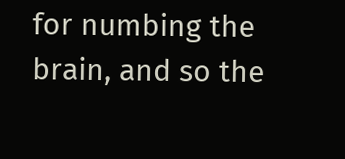for numbing the brain, and so the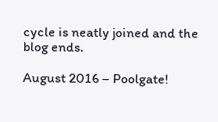cycle is neatly joined and the blog ends.

August 2016 – Poolgate!